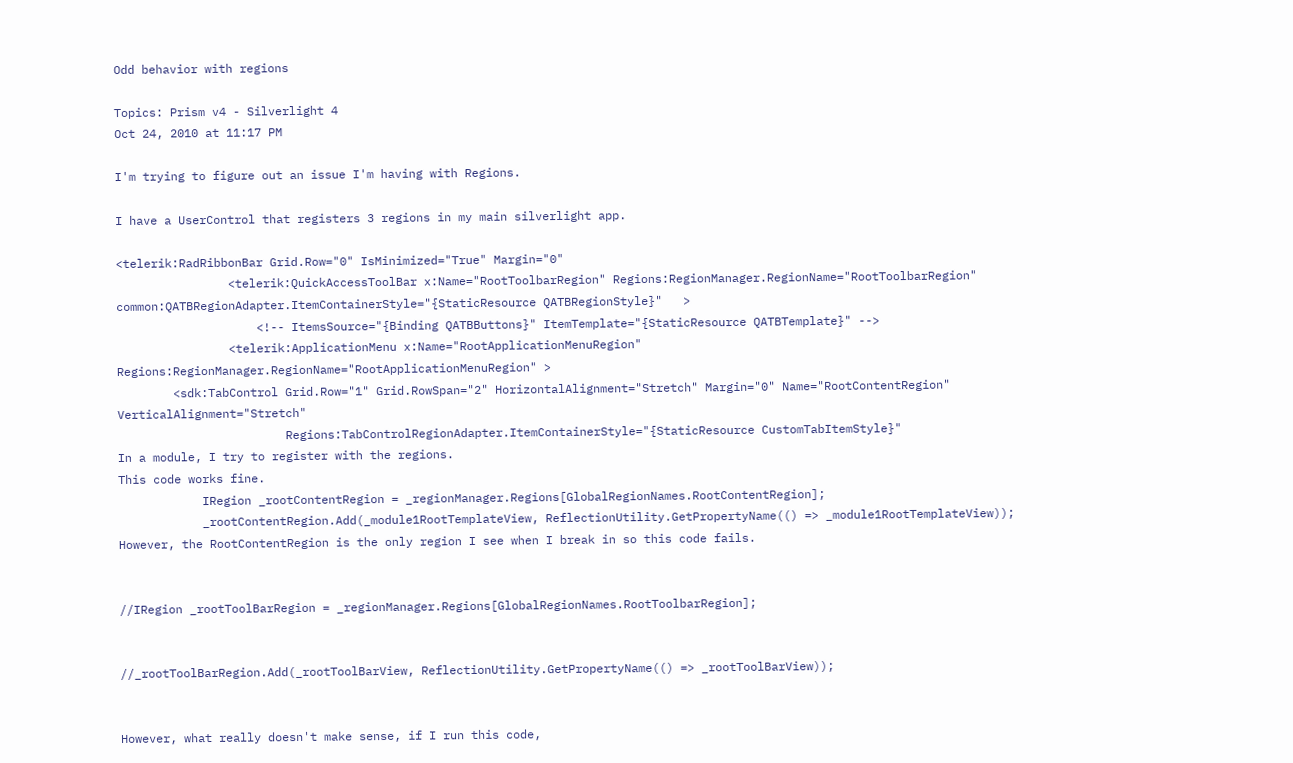Odd behavior with regions

Topics: Prism v4 - Silverlight 4
Oct 24, 2010 at 11:17 PM

I'm trying to figure out an issue I'm having with Regions.

I have a UserControl that registers 3 regions in my main silverlight app.

<telerik:RadRibbonBar Grid.Row="0" IsMinimized="True" Margin="0"
                <telerik:QuickAccessToolBar x:Name="RootToolbarRegion" Regions:RegionManager.RegionName="RootToolbarRegion" common:QATBRegionAdapter.ItemContainerStyle="{StaticResource QATBRegionStyle}"   >
                    <!-- ItemsSource="{Binding QATBButtons}" ItemTemplate="{StaticResource QATBTemplate}" -->
                <telerik:ApplicationMenu x:Name="RootApplicationMenuRegion" Regions:RegionManager.RegionName="RootApplicationMenuRegion" >
        <sdk:TabControl Grid.Row="1" Grid.RowSpan="2" HorizontalAlignment="Stretch" Margin="0" Name="RootContentRegion" VerticalAlignment="Stretch"
                        Regions:TabControlRegionAdapter.ItemContainerStyle="{StaticResource CustomTabItemStyle}"
In a module, I try to register with the regions.
This code works fine.
            IRegion _rootContentRegion = _regionManager.Regions[GlobalRegionNames.RootContentRegion];
            _rootContentRegion.Add(_module1RootTemplateView, ReflectionUtility.GetPropertyName(() => _module1RootTemplateView));
However, the RootContentRegion is the only region I see when I break in so this code fails.


//IRegion _rootToolBarRegion = _regionManager.Regions[GlobalRegionNames.RootToolbarRegion];


//_rootToolBarRegion.Add(_rootToolBarView, ReflectionUtility.GetPropertyName(() => _rootToolBarView));


However, what really doesn't make sense, if I run this code,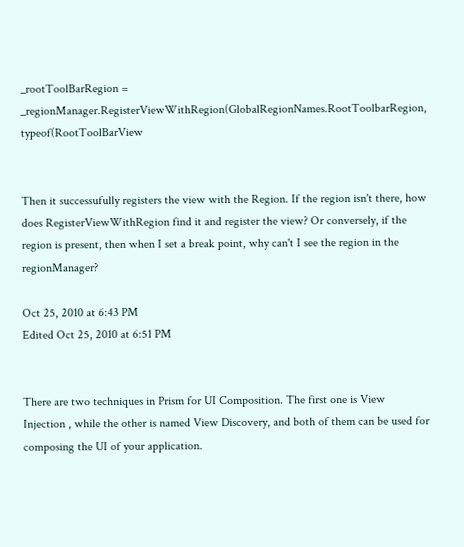_rootToolBarRegion = _regionManager.RegisterViewWithRegion(GlobalRegionNames.RootToolbarRegion, typeof(RootToolBarView


Then it successufully registers the view with the Region. If the region isn't there, how does RegisterViewWithRegion find it and register the view? Or conversely, if the region is present, then when I set a break point, why can't I see the region in the regionManager?

Oct 25, 2010 at 6:43 PM
Edited Oct 25, 2010 at 6:51 PM


There are two techniques in Prism for UI Composition. The first one is View Injection , while the other is named View Discovery, and both of them can be used for composing the UI of your application.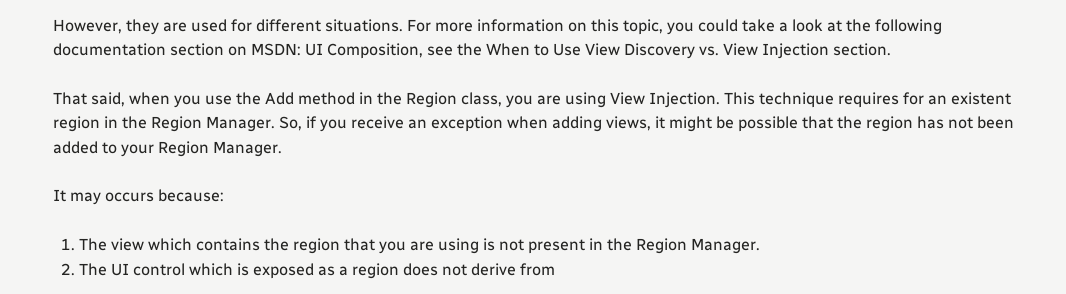However, they are used for different situations. For more information on this topic, you could take a look at the following documentation section on MSDN: UI Composition, see the When to Use View Discovery vs. View Injection section.

That said, when you use the Add method in the Region class, you are using View Injection. This technique requires for an existent region in the Region Manager. So, if you receive an exception when adding views, it might be possible that the region has not been added to your Region Manager.

It may occurs because:

  1. The view which contains the region that you are using is not present in the Region Manager.
  2. The UI control which is exposed as a region does not derive from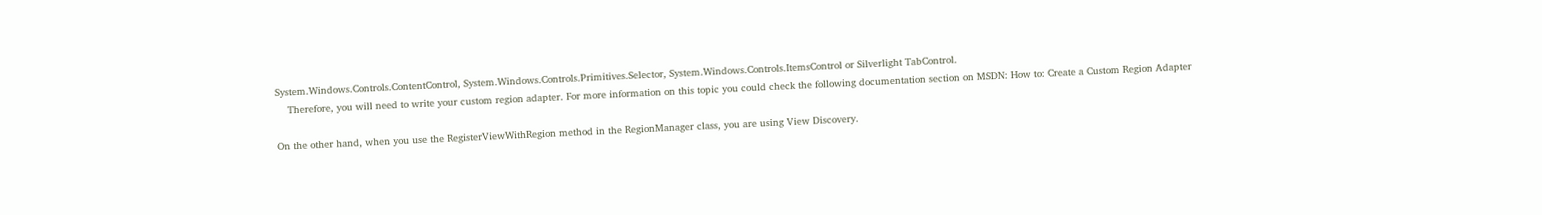System.Windows.Controls.ContentControl, System.Windows.Controls.Primitives.Selector, System.Windows.Controls.ItemsControl or Silverlight TabControl.
    Therefore, you will need to write your custom region adapter. For more information on this topic you could check the following documentation section on MSDN: How to: Create a Custom Region Adapter

On the other hand, when you use the RegisterViewWithRegion method in the RegionManager class, you are using View Discovery.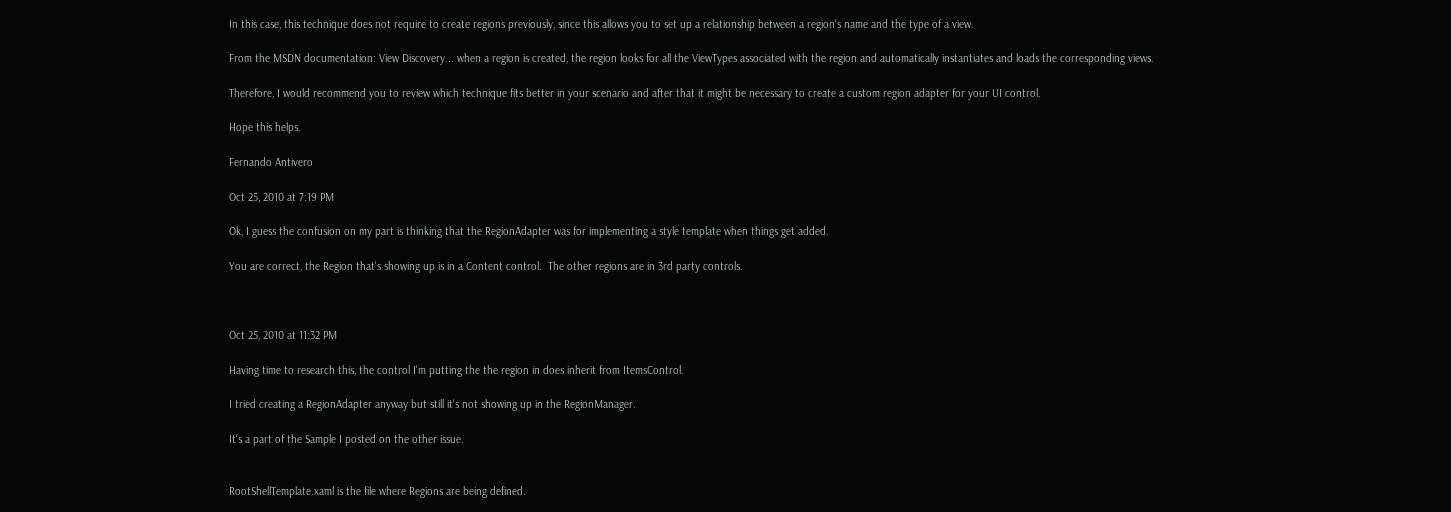In this case, this technique does not require to create regions previously, since this allows you to set up a relationship between a region's name and the type of a view.

From the MSDN documentation: View Discovery... when a region is created, the region looks for all the ViewTypes associated with the region and automatically instantiates and loads the corresponding views.

Therefore, I would recommend you to review which technique fits better in your scenario and after that it might be necessary to create a custom region adapter for your UI control.

Hope this helps.

Fernando Antivero

Oct 25, 2010 at 7:19 PM

Ok, I guess the confusion on my part is thinking that the RegionAdapter was for implementing a style template when things get added.

You are correct, the Region that's showing up is in a Content control.  The other regions are in 3rd party controls.



Oct 25, 2010 at 11:32 PM

Having time to research this, the control I'm putting the the region in does inherit from ItemsControl.

I tried creating a RegionAdapter anyway but still it's not showing up in the RegionManager.

It's a part of the Sample I posted on the other issue.


RootShellTemplate.xaml is the file where Regions are being defined.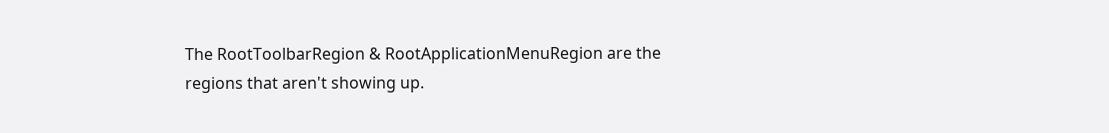The RootToolbarRegion & RootApplicationMenuRegion are the regions that aren't showing up.